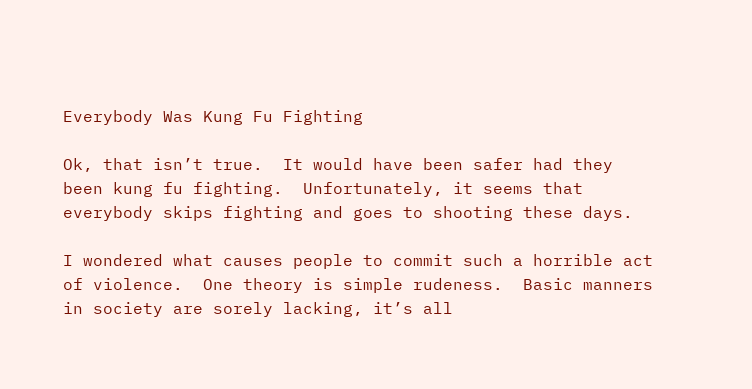Everybody Was Kung Fu Fighting

Ok, that isn’t true.  It would have been safer had they been kung fu fighting.  Unfortunately, it seems that everybody skips fighting and goes to shooting these days.

I wondered what causes people to commit such a horrible act of violence.  One theory is simple rudeness.  Basic manners in society are sorely lacking, it’s all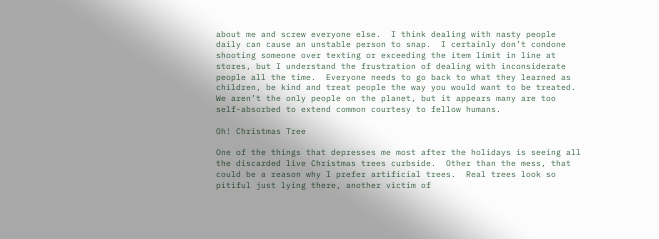about me and screw everyone else.  I think dealing with nasty people daily can cause an unstable person to snap.  I certainly don’t condone shooting someone over texting or exceeding the item limit in line at stores, but I understand the frustration of dealing with inconsiderate people all the time.  Everyone needs to go back to what they learned as children, be kind and treat people the way you would want to be treated.  We aren’t the only people on the planet, but it appears many are too self-absorbed to extend common courtesy to fellow humans.

Oh! Christmas Tree

One of the things that depresses me most after the holidays is seeing all the discarded live Christmas trees curbside.  Other than the mess, that could be a reason why I prefer artificial trees.  Real trees look so pitiful just lying there, another victim of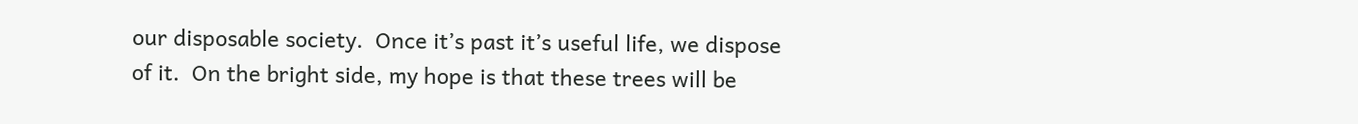our disposable society.  Once it’s past it’s useful life, we dispose of it.  On the bright side, my hope is that these trees will be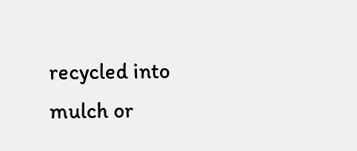recycled into mulch or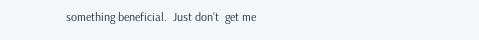something beneficial.  Just don’t  get me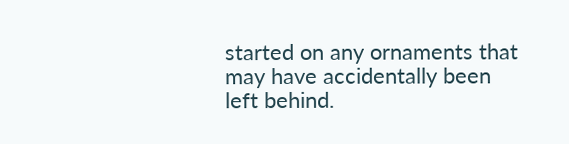started on any ornaments that may have accidentally been left behind.